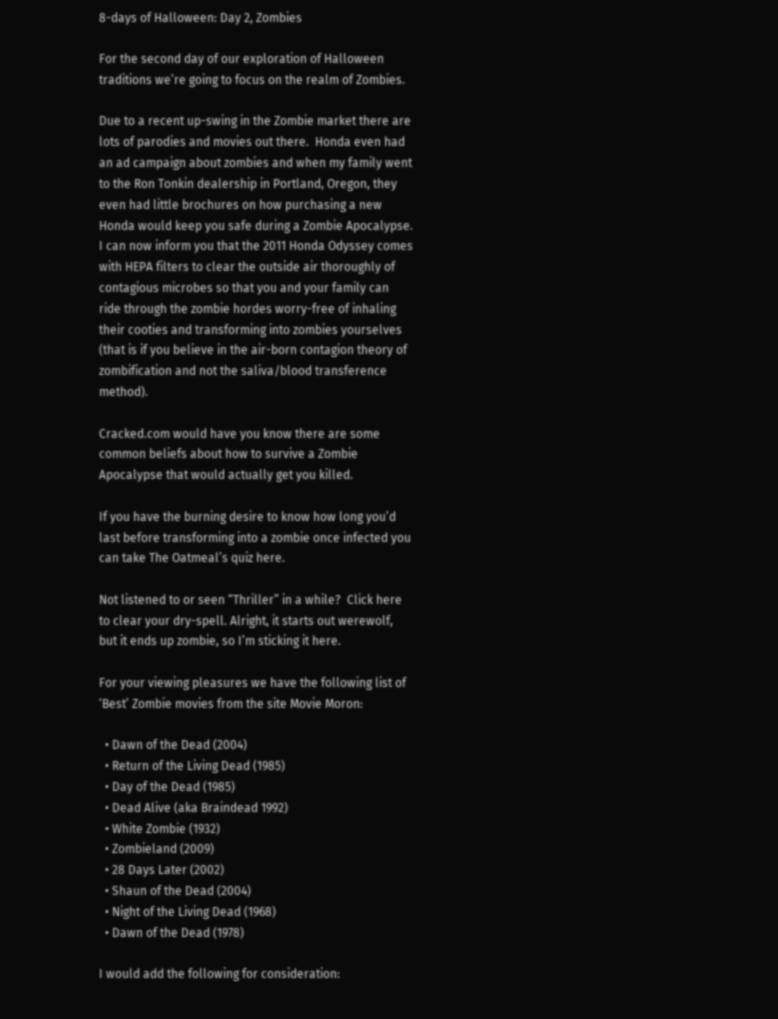8-days of Halloween: Day 2, Zombies

For the second day of our exploration of Halloween traditions we’re going to focus on the realm of Zombies.

Due to a recent up-swing in the Zombie market there are lots of parodies and movies out there.  Honda even had an ad campaign about zombies and when my family went to the Ron Tonkin dealership in Portland, Oregon, they even had little brochures on how purchasing a new Honda would keep you safe during a Zombie Apocalypse. I can now inform you that the 2011 Honda Odyssey comes with HEPA filters to clear the outside air thoroughly of contagious microbes so that you and your family can ride through the zombie hordes worry-free of inhaling their cooties and transforming into zombies yourselves (that is if you believe in the air-born contagion theory of zombification and not the saliva/blood transference method).

Cracked.com would have you know there are some common beliefs about how to survive a Zombie Apocalypse that would actually get you killed.

If you have the burning desire to know how long you’d last before transforming into a zombie once infected you can take The Oatmeal’s quiz here.

Not listened to or seen “Thriller” in a while?  Click here to clear your dry-spell. Alright, it starts out werewolf, but it ends up zombie, so I’m sticking it here.

For your viewing pleasures we have the following list of ‘Best’ Zombie movies from the site Movie Moron:

  • Dawn of the Dead (2004)
  • Return of the Living Dead (1985)
  • Day of the Dead (1985)
  • Dead Alive (aka Braindead 1992)
  • White Zombie (1932)
  • Zombieland (2009)
  • 28 Days Later (2002)
  • Shaun of the Dead (2004)
  • Night of the Living Dead (1968)
  • Dawn of the Dead (1978)

I would add the following for consideration: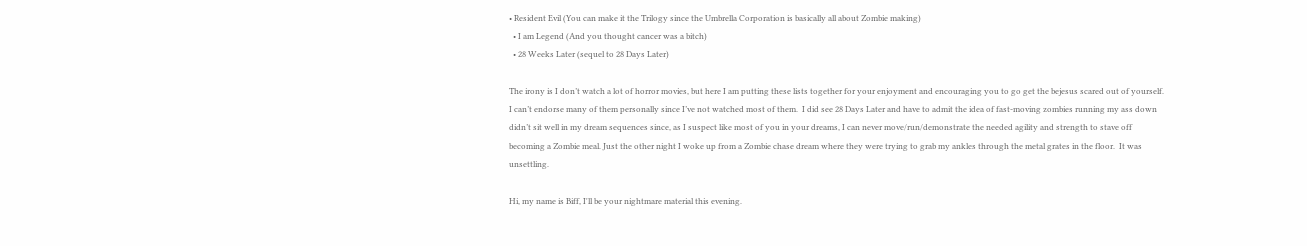• Resident Evil (You can make it the Trilogy since the Umbrella Corporation is basically all about Zombie making)
  • I am Legend (And you thought cancer was a bitch)
  • 28 Weeks Later (sequel to 28 Days Later)

The irony is I don’t watch a lot of horror movies, but here I am putting these lists together for your enjoyment and encouraging you to go get the bejesus scared out of yourself.  I can’t endorse many of them personally since I’ve not watched most of them.  I did see 28 Days Later and have to admit the idea of fast-moving zombies running my ass down didn’t sit well in my dream sequences since, as I suspect like most of you in your dreams, I can never move/run/demonstrate the needed agility and strength to stave off becoming a Zombie meal. Just the other night I woke up from a Zombie chase dream where they were trying to grab my ankles through the metal grates in the floor.  It was unsettling.

Hi, my name is Biff, I'll be your nightmare material this evening.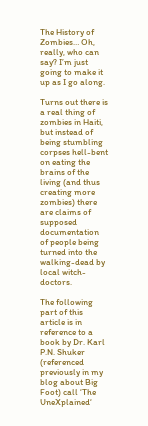The History of Zombies… Oh, really, who can say? I’m just going to make it up as I go along.

Turns out there is a real thing of zombies in Haiti, but instead of being stumbling corpses hell-bent on eating the brains of the living (and thus creating more zombies) there are claims of supposed documentation of people being turned into the walking-dead by local witch-doctors.

The following part of this article is in reference to a book by Dr. Karl P.N. Shuker (referenced previously in my blog about Big Foot) call ‘The UneXplained‘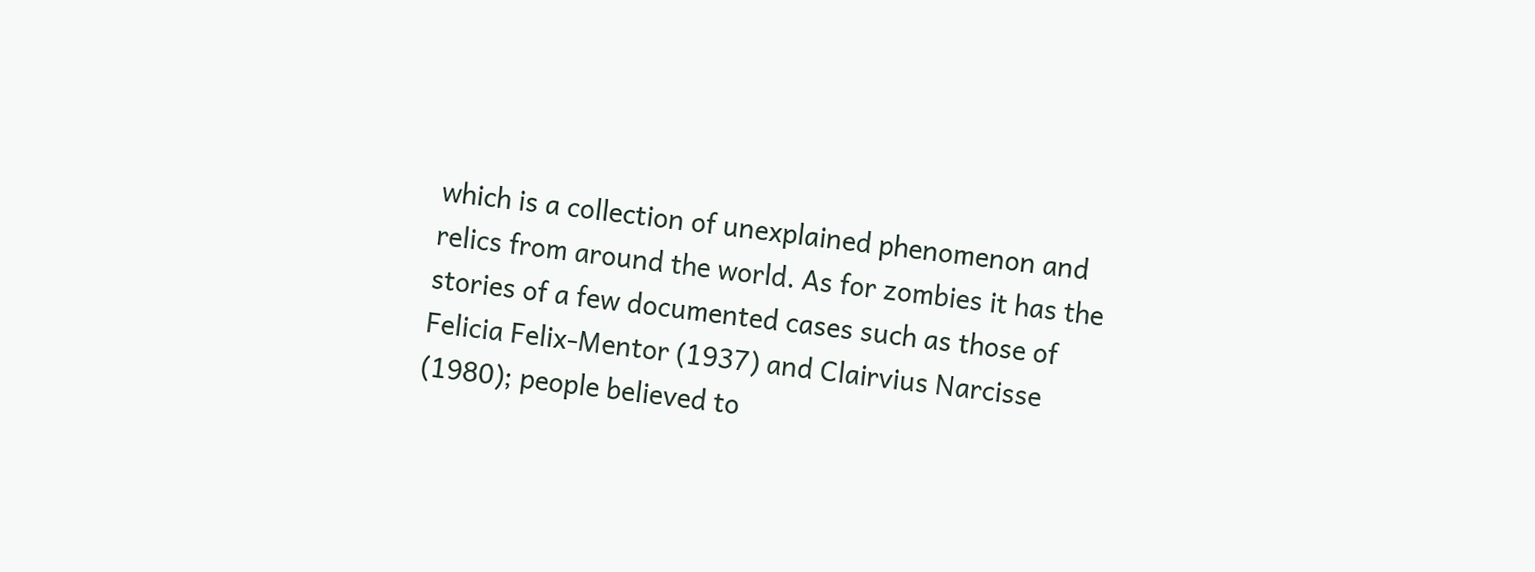which is a collection of unexplained phenomenon and relics from around the world. As for zombies it has the stories of a few documented cases such as those of Felicia Felix-Mentor (1937) and Clairvius Narcisse (1980); people believed to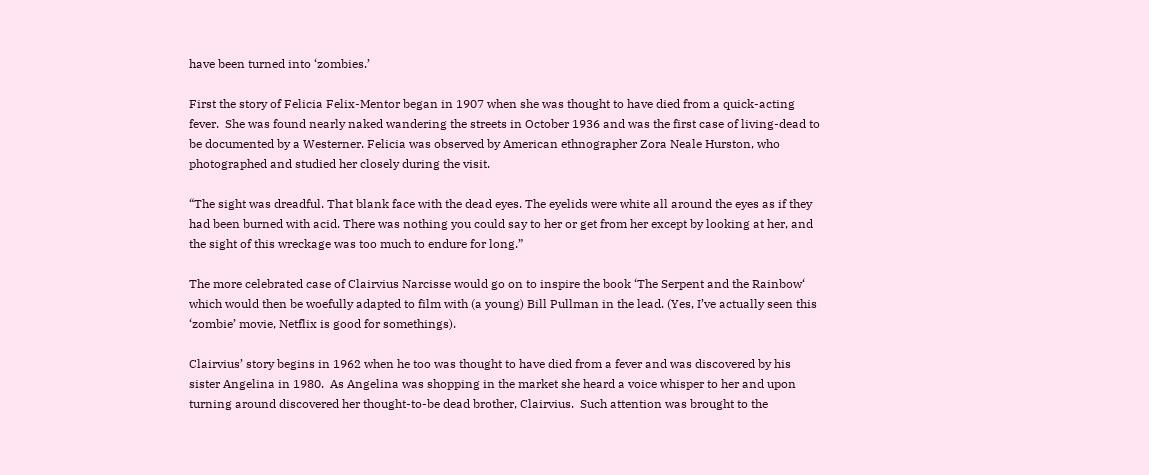have been turned into ‘zombies.’

First the story of Felicia Felix-Mentor began in 1907 when she was thought to have died from a quick-acting fever.  She was found nearly naked wandering the streets in October 1936 and was the first case of living-dead to be documented by a Westerner. Felicia was observed by American ethnographer Zora Neale Hurston, who photographed and studied her closely during the visit.

“The sight was dreadful. That blank face with the dead eyes. The eyelids were white all around the eyes as if they had been burned with acid. There was nothing you could say to her or get from her except by looking at her, and the sight of this wreckage was too much to endure for long.”

The more celebrated case of Clairvius Narcisse would go on to inspire the book ‘The Serpent and the Rainbow‘ which would then be woefully adapted to film with (a young) Bill Pullman in the lead. (Yes, I’ve actually seen this ‘zombie’ movie, Netflix is good for somethings).

Clairvius’ story begins in 1962 when he too was thought to have died from a fever and was discovered by his sister Angelina in 1980.  As Angelina was shopping in the market she heard a voice whisper to her and upon turning around discovered her thought-to-be dead brother, Clairvius.  Such attention was brought to the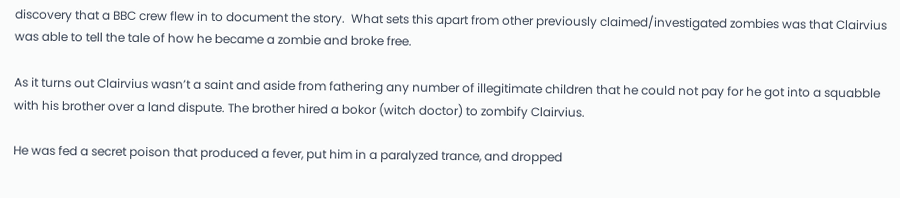discovery that a BBC crew flew in to document the story.  What sets this apart from other previously claimed/investigated zombies was that Clairvius was able to tell the tale of how he became a zombie and broke free.

As it turns out Clairvius wasn’t a saint and aside from fathering any number of illegitimate children that he could not pay for he got into a squabble with his brother over a land dispute. The brother hired a bokor (witch doctor) to zombify Clairvius.

He was fed a secret poison that produced a fever, put him in a paralyzed trance, and dropped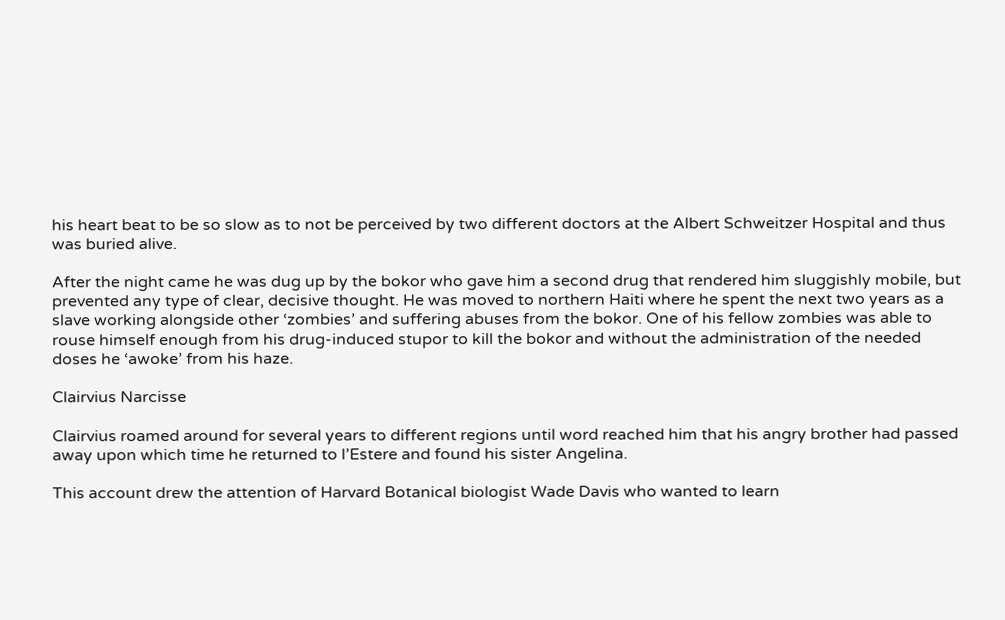his heart beat to be so slow as to not be perceived by two different doctors at the Albert Schweitzer Hospital and thus was buried alive.

After the night came he was dug up by the bokor who gave him a second drug that rendered him sluggishly mobile, but prevented any type of clear, decisive thought. He was moved to northern Haiti where he spent the next two years as a slave working alongside other ‘zombies’ and suffering abuses from the bokor. One of his fellow zombies was able to rouse himself enough from his drug-induced stupor to kill the bokor and without the administration of the needed doses he ‘awoke’ from his haze.

Clairvius Narcisse

Clairvius roamed around for several years to different regions until word reached him that his angry brother had passed away upon which time he returned to l’Estere and found his sister Angelina.

This account drew the attention of Harvard Botanical biologist Wade Davis who wanted to learn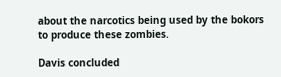about the narcotics being used by the bokors to produce these zombies.

Davis concluded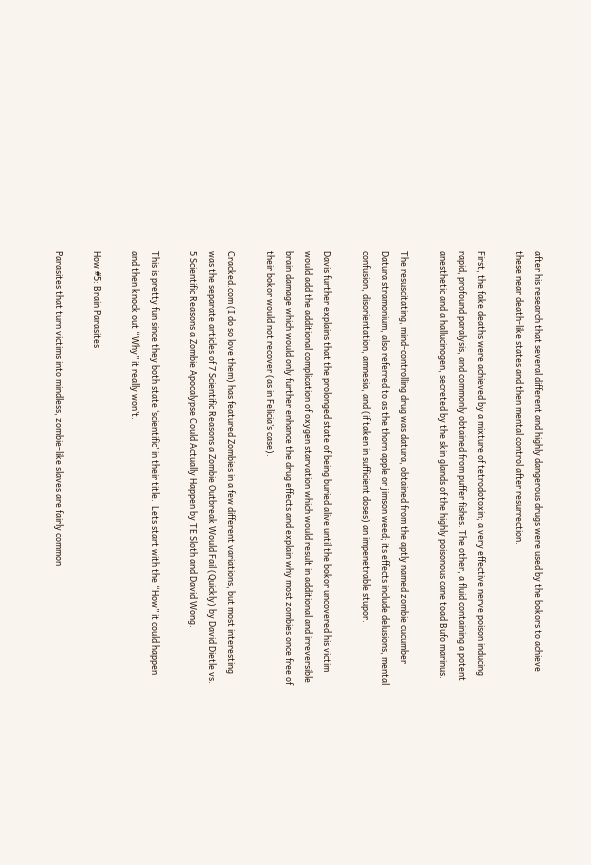after his research that several different and highly dangerous drugs were used by the bokors to achieve these near death-like states and then mental control after resurrection.

First, the fake deaths were achieved by a mixture of tetrodotoxin; a very effective nerve poison inducing rapid, profound paralysis, and commonly obtained from puffer fishes. The other, a fluid containing a potent anesthetic and a hallucinogen, secreted by the skin glands of the highly poisonous cane toad Bufo marinus.

The resuscitating, mind-controlling drug was datura, obtained from the aptly named zombie cucumber Datura stramonium, also referred to as the thorn apple or jimson weed; its effects include delusions, mental confusion, disorientation, amnesia, and (if taken in sufficient doses) an impenetrable stupor.

Davis further explains that the prolonged state of being buried alive until the bokor uncovered his victim would add the additional complication of oxygen starvation which would result in additional and irreversible brain damage which would only further enhance the drug effects and explain why most zombies once free of their bokor would not recover (as in Felicia’s case).

Cracked.com (I do so love them) has featured Zombies in a few different variations, but most interesting was the separate articles of 7 Scientific Reasons a Zombie Outbreak Would Fail (Quickly) by David Dietle vs. 5 Scientific Reasons a Zombie Apocalypse Could Actually Happen by TE Sloth and David Wong.

This is pretty fun since they both state ‘scientific’ in their title.  Lets start with the “How” it could happen and then knock out “Why” it really won’t.

How #5: Brain Parasites

Parasites that turn victims into mindless, zombie-like slaves are fairly common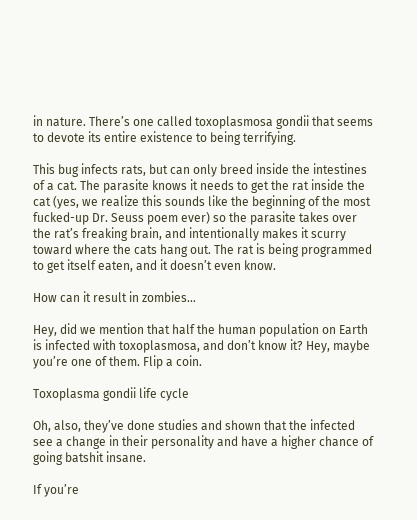in nature. There’s one called toxoplasmosa gondii that seems to devote its entire existence to being terrifying.

This bug infects rats, but can only breed inside the intestines of a cat. The parasite knows it needs to get the rat inside the cat (yes, we realize this sounds like the beginning of the most fucked-up Dr. Seuss poem ever) so the parasite takes over the rat’s freaking brain, and intentionally makes it scurry toward where the cats hang out. The rat is being programmed to get itself eaten, and it doesn’t even know.

How can it result in zombies…

Hey, did we mention that half the human population on Earth is infected with toxoplasmosa, and don’t know it? Hey, maybe you’re one of them. Flip a coin.

Toxoplasma gondii life cycle

Oh, also, they’ve done studies and shown that the infected see a change in their personality and have a higher chance of going batshit insane.

If you’re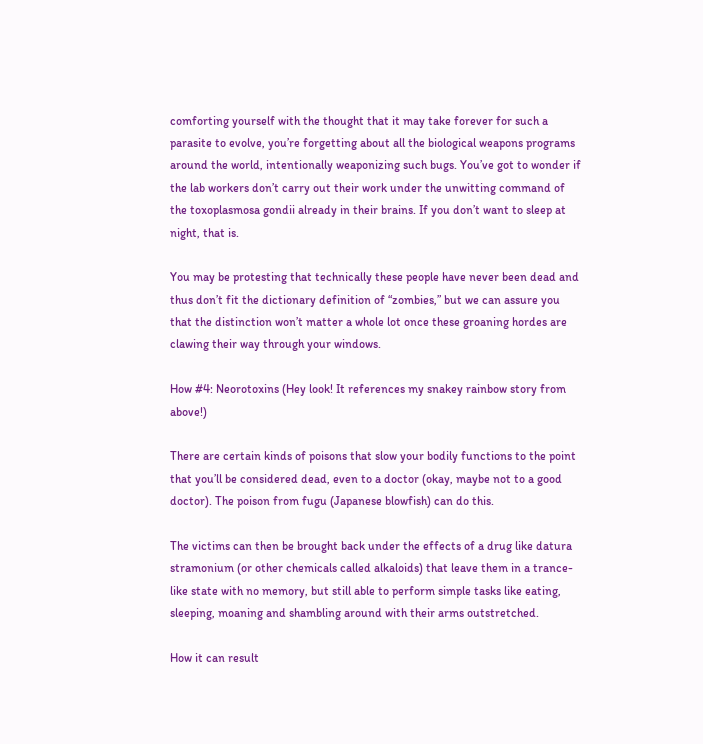comforting yourself with the thought that it may take forever for such a parasite to evolve, you’re forgetting about all the biological weapons programs around the world, intentionally weaponizing such bugs. You’ve got to wonder if the lab workers don’t carry out their work under the unwitting command of the toxoplasmosa gondii already in their brains. If you don’t want to sleep at night, that is.

You may be protesting that technically these people have never been dead and thus don’t fit the dictionary definition of “zombies,” but we can assure you that the distinction won’t matter a whole lot once these groaning hordes are clawing their way through your windows.

How #4: Neorotoxins (Hey look! It references my snakey rainbow story from above!)

There are certain kinds of poisons that slow your bodily functions to the point that you’ll be considered dead, even to a doctor (okay, maybe not to a good doctor). The poison from fugu (Japanese blowfish) can do this.

The victims can then be brought back under the effects of a drug like datura stramonium (or other chemicals called alkaloids) that leave them in a trance-like state with no memory, but still able to perform simple tasks like eating, sleeping, moaning and shambling around with their arms outstretched.

How it can result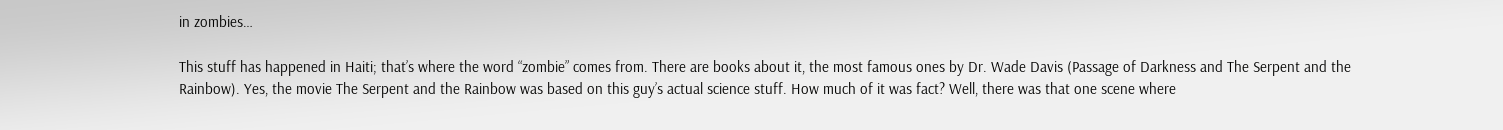in zombies…

This stuff has happened in Haiti; that’s where the word “zombie” comes from. There are books about it, the most famous ones by Dr. Wade Davis (Passage of Darkness and The Serpent and the Rainbow). Yes, the movie The Serpent and the Rainbow was based on this guy’s actual science stuff. How much of it was fact? Well, there was that one scene where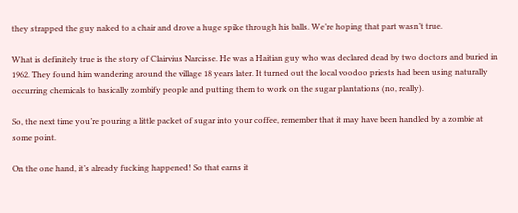they strapped the guy naked to a chair and drove a huge spike through his balls. We’re hoping that part wasn’t true.

What is definitely true is the story of Clairvius Narcisse. He was a Haitian guy who was declared dead by two doctors and buried in 1962. They found him wandering around the village 18 years later. It turned out the local voodoo priests had been using naturally occurring chemicals to basically zombify people and putting them to work on the sugar plantations (no, really).

So, the next time you’re pouring a little packet of sugar into your coffee, remember that it may have been handled by a zombie at some point.

On the one hand, it’s already fucking happened! So that earns it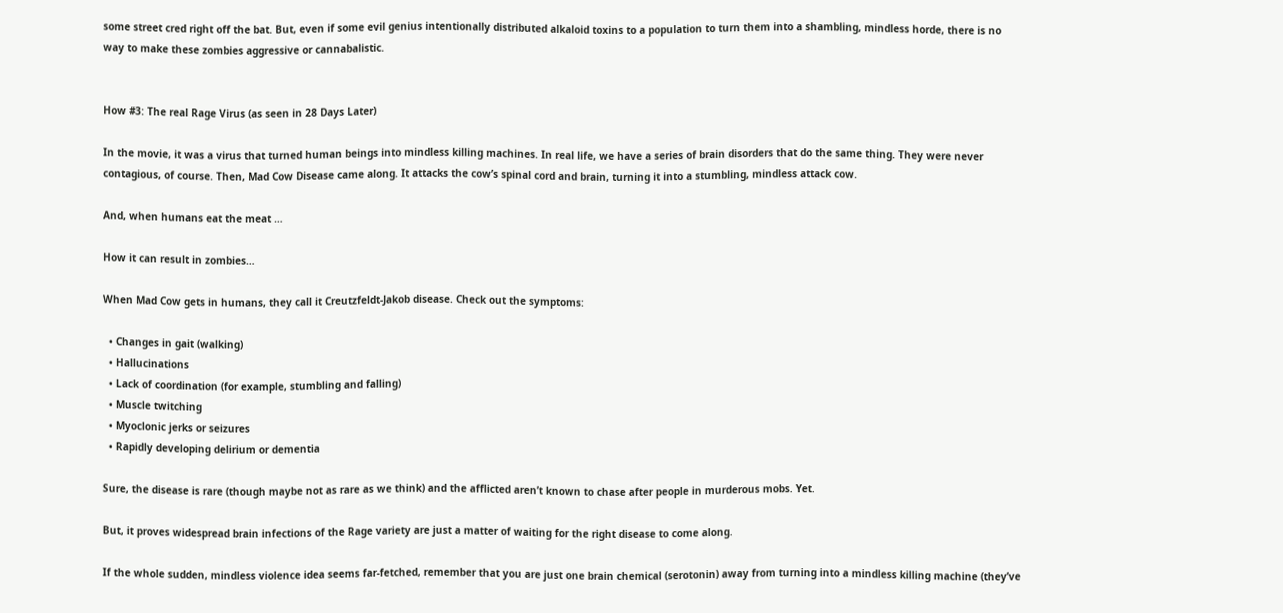some street cred right off the bat. But, even if some evil genius intentionally distributed alkaloid toxins to a population to turn them into a shambling, mindless horde, there is no way to make these zombies aggressive or cannabalistic.


How #3: The real Rage Virus (as seen in 28 Days Later)

In the movie, it was a virus that turned human beings into mindless killing machines. In real life, we have a series of brain disorders that do the same thing. They were never contagious, of course. Then, Mad Cow Disease came along. It attacks the cow’s spinal cord and brain, turning it into a stumbling, mindless attack cow.

And, when humans eat the meat …

How it can result in zombies…

When Mad Cow gets in humans, they call it Creutzfeldt-Jakob disease. Check out the symptoms:

  • Changes in gait (walking)
  • Hallucinations
  • Lack of coordination (for example, stumbling and falling)
  • Muscle twitching
  • Myoclonic jerks or seizures
  • Rapidly developing delirium or dementia

Sure, the disease is rare (though maybe not as rare as we think) and the afflicted aren’t known to chase after people in murderous mobs. Yet.

But, it proves widespread brain infections of the Rage variety are just a matter of waiting for the right disease to come along.

If the whole sudden, mindless violence idea seems far-fetched, remember that you are just one brain chemical (serotonin) away from turning into a mindless killing machine (they’ve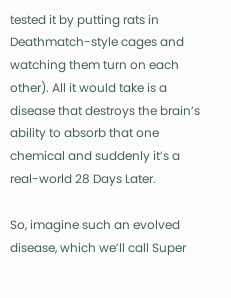tested it by putting rats in Deathmatch-style cages and watching them turn on each other). All it would take is a disease that destroys the brain’s ability to absorb that one chemical and suddenly it’s a real-world 28 Days Later.

So, imagine such an evolved disease, which we’ll call Super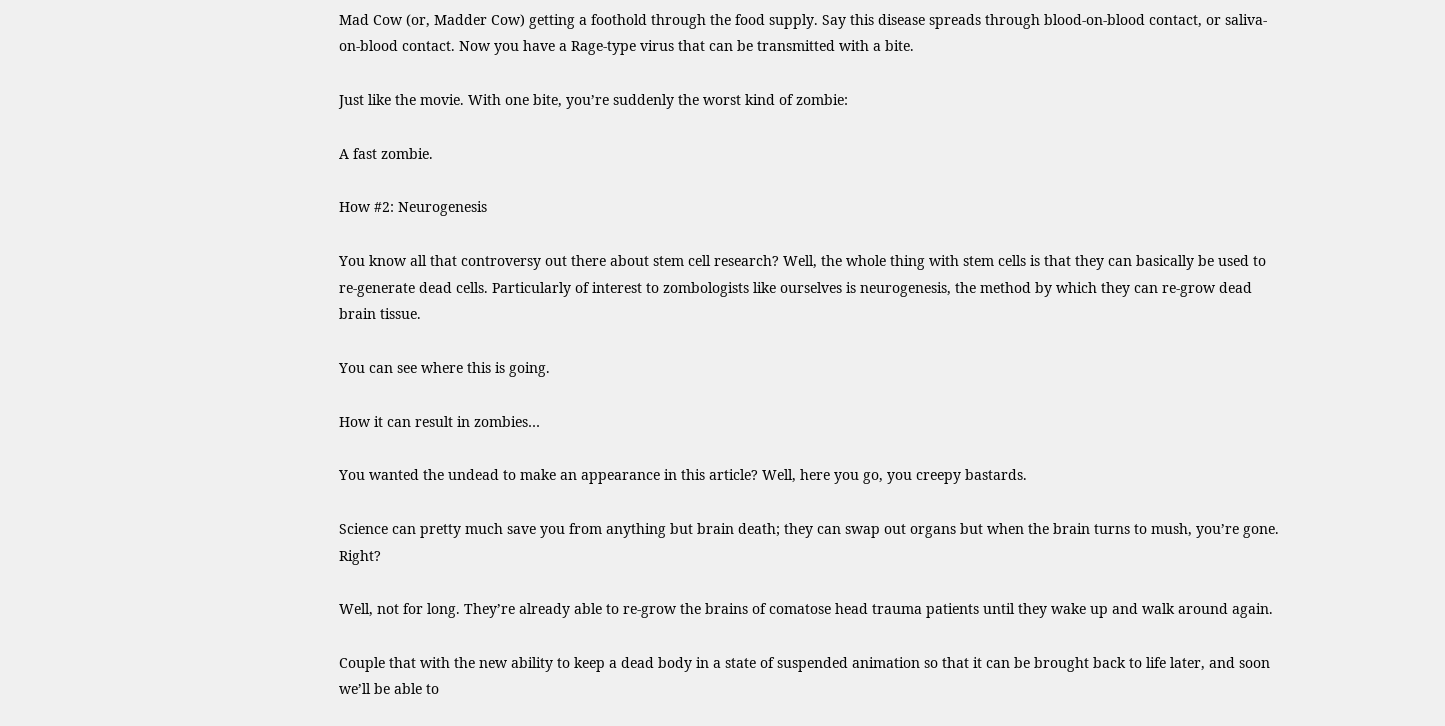Mad Cow (or, Madder Cow) getting a foothold through the food supply. Say this disease spreads through blood-on-blood contact, or saliva-on-blood contact. Now you have a Rage-type virus that can be transmitted with a bite.

Just like the movie. With one bite, you’re suddenly the worst kind of zombie:

A fast zombie.

How #2: Neurogenesis

You know all that controversy out there about stem cell research? Well, the whole thing with stem cells is that they can basically be used to re-generate dead cells. Particularly of interest to zombologists like ourselves is neurogenesis, the method by which they can re-grow dead brain tissue.

You can see where this is going.

How it can result in zombies…

You wanted the undead to make an appearance in this article? Well, here you go, you creepy bastards.

Science can pretty much save you from anything but brain death; they can swap out organs but when the brain turns to mush, you’re gone. Right?

Well, not for long. They’re already able to re-grow the brains of comatose head trauma patients until they wake up and walk around again.

Couple that with the new ability to keep a dead body in a state of suspended animation so that it can be brought back to life later, and soon we’ll be able to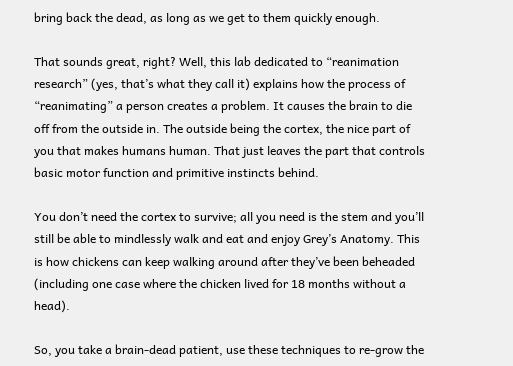bring back the dead, as long as we get to them quickly enough.

That sounds great, right? Well, this lab dedicated to “reanimation research” (yes, that’s what they call it) explains how the process of “reanimating” a person creates a problem. It causes the brain to die off from the outside in. The outside being the cortex, the nice part of you that makes humans human. That just leaves the part that controls basic motor function and primitive instincts behind.

You don’t need the cortex to survive; all you need is the stem and you’ll still be able to mindlessly walk and eat and enjoy Grey’s Anatomy. This is how chickens can keep walking around after they’ve been beheaded (including one case where the chicken lived for 18 months without a head).

So, you take a brain-dead patient, use these techniques to re-grow the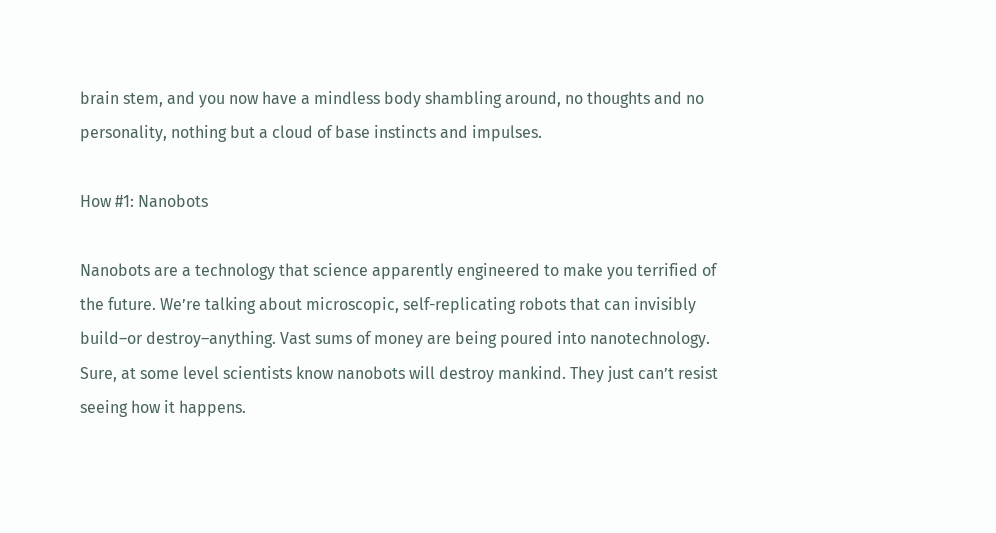brain stem, and you now have a mindless body shambling around, no thoughts and no personality, nothing but a cloud of base instincts and impulses.

How #1: Nanobots

Nanobots are a technology that science apparently engineered to make you terrified of the future. We’re talking about microscopic, self-replicating robots that can invisibly build–or destroy–anything. Vast sums of money are being poured into nanotechnology. Sure, at some level scientists know nanobots will destroy mankind. They just can’t resist seeing how it happens.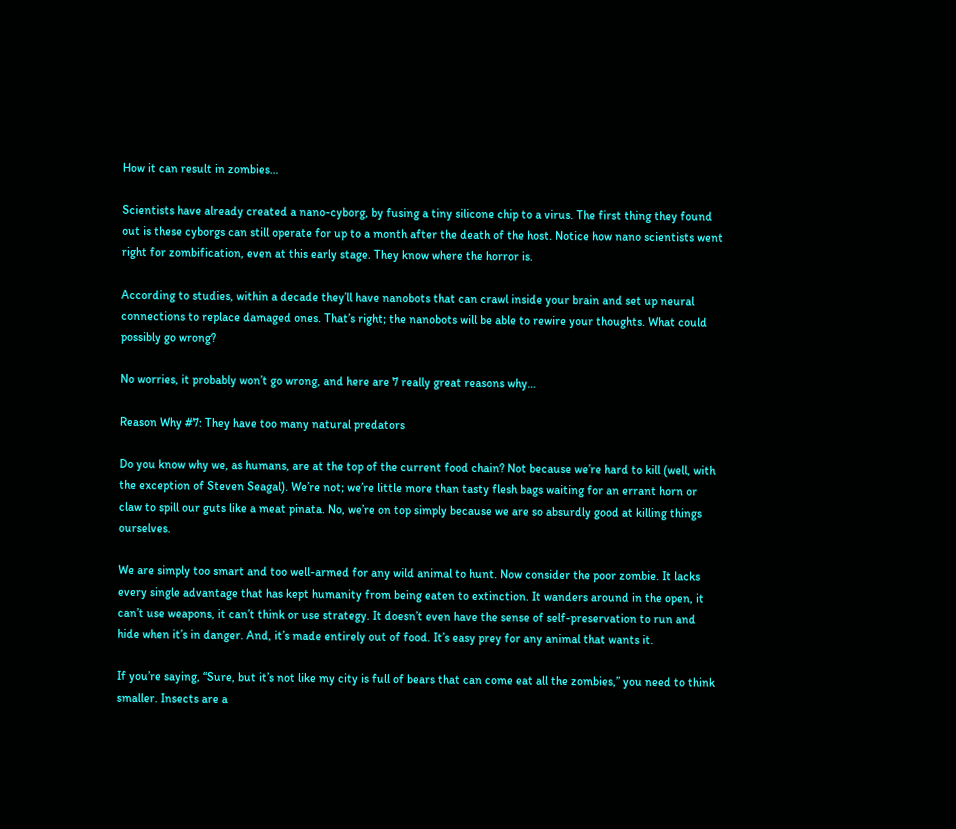How it can result in zombies…

Scientists have already created a nano-cyborg, by fusing a tiny silicone chip to a virus. The first thing they found out is these cyborgs can still operate for up to a month after the death of the host. Notice how nano scientists went right for zombification, even at this early stage. They know where the horror is.

According to studies, within a decade they’ll have nanobots that can crawl inside your brain and set up neural connections to replace damaged ones. That’s right; the nanobots will be able to rewire your thoughts. What could possibly go wrong?

No worries, it probably won’t go wrong, and here are 7 really great reasons why…

Reason Why #7: They have too many natural predators

Do you know why we, as humans, are at the top of the current food chain? Not because we’re hard to kill (well, with the exception of Steven Seagal). We’re not; we’re little more than tasty flesh bags waiting for an errant horn or claw to spill our guts like a meat pinata. No, we’re on top simply because we are so absurdly good at killing things ourselves.

We are simply too smart and too well-armed for any wild animal to hunt. Now consider the poor zombie. It lacks every single advantage that has kept humanity from being eaten to extinction. It wanders around in the open, it can’t use weapons, it can’t think or use strategy. It doesn’t even have the sense of self-preservation to run and hide when it’s in danger. And, it’s made entirely out of food. It’s easy prey for any animal that wants it.

If you’re saying, “Sure, but it’s not like my city is full of bears that can come eat all the zombies,” you need to think smaller. Insects are a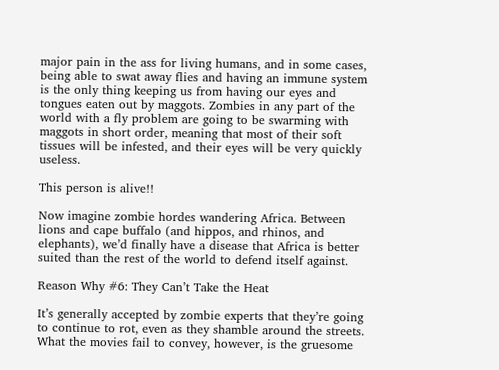major pain in the ass for living humans, and in some cases, being able to swat away flies and having an immune system is the only thing keeping us from having our eyes and tongues eaten out by maggots. Zombies in any part of the world with a fly problem are going to be swarming with maggots in short order, meaning that most of their soft tissues will be infested, and their eyes will be very quickly useless.

This person is alive!!

Now imagine zombie hordes wandering Africa. Between lions and cape buffalo (and hippos, and rhinos, and elephants), we’d finally have a disease that Africa is better suited than the rest of the world to defend itself against.

Reason Why #6: They Can’t Take the Heat

It’s generally accepted by zombie experts that they’re going to continue to rot, even as they shamble around the streets. What the movies fail to convey, however, is the gruesome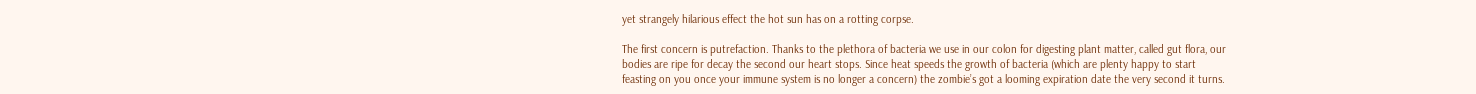yet strangely hilarious effect the hot sun has on a rotting corpse.

The first concern is putrefaction. Thanks to the plethora of bacteria we use in our colon for digesting plant matter, called gut flora, our bodies are ripe for decay the second our heart stops. Since heat speeds the growth of bacteria (which are plenty happy to start feasting on you once your immune system is no longer a concern) the zombie’s got a looming expiration date the very second it turns.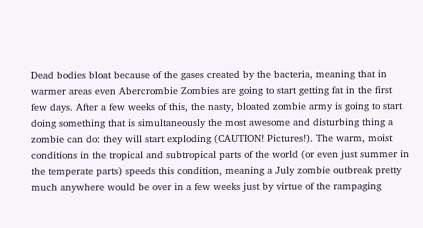Dead bodies bloat because of the gases created by the bacteria, meaning that in warmer areas even Abercrombie Zombies are going to start getting fat in the first few days. After a few weeks of this, the nasty, bloated zombie army is going to start doing something that is simultaneously the most awesome and disturbing thing a zombie can do: they will start exploding (CAUTION! Pictures!). The warm, moist conditions in the tropical and subtropical parts of the world (or even just summer in the temperate parts) speeds this condition, meaning a July zombie outbreak pretty much anywhere would be over in a few weeks just by virtue of the rampaging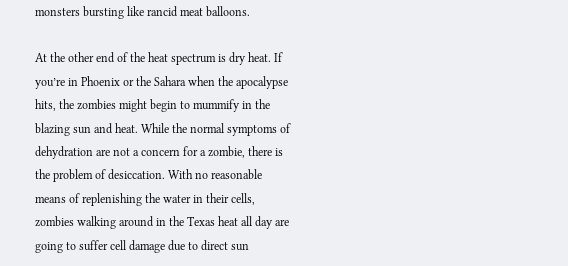monsters bursting like rancid meat balloons.

At the other end of the heat spectrum is dry heat. If you’re in Phoenix or the Sahara when the apocalypse hits, the zombies might begin to mummify in the blazing sun and heat. While the normal symptoms of dehydration are not a concern for a zombie, there is the problem of desiccation. With no reasonable means of replenishing the water in their cells, zombies walking around in the Texas heat all day are going to suffer cell damage due to direct sun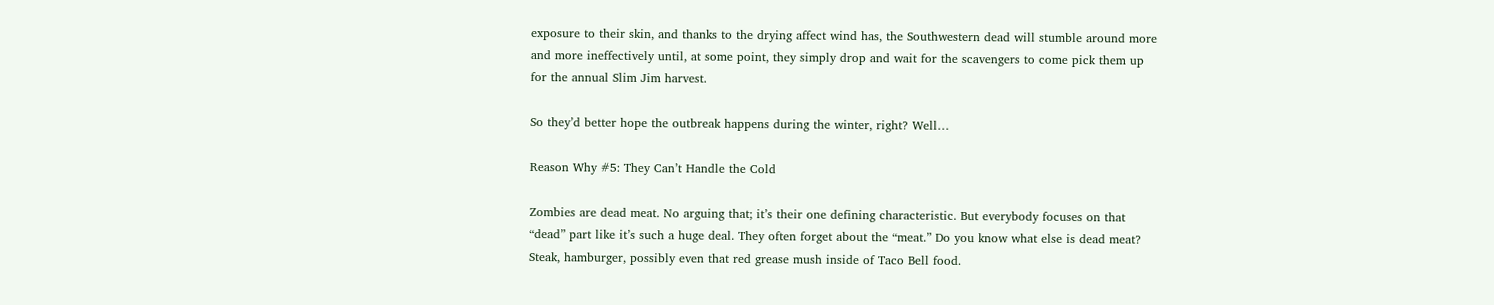exposure to their skin, and thanks to the drying affect wind has, the Southwestern dead will stumble around more and more ineffectively until, at some point, they simply drop and wait for the scavengers to come pick them up for the annual Slim Jim harvest.

So they’d better hope the outbreak happens during the winter, right? Well…

Reason Why #5: They Can’t Handle the Cold

Zombies are dead meat. No arguing that; it’s their one defining characteristic. But everybody focuses on that “dead” part like it’s such a huge deal. They often forget about the “meat.” Do you know what else is dead meat? Steak, hamburger, possibly even that red grease mush inside of Taco Bell food.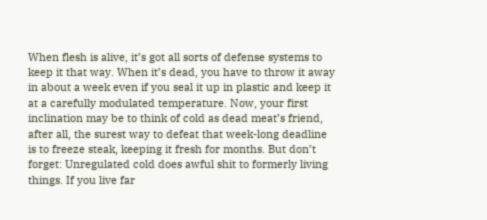When flesh is alive, it’s got all sorts of defense systems to keep it that way. When it’s dead, you have to throw it away in about a week even if you seal it up in plastic and keep it at a carefully modulated temperature. Now, your first inclination may be to think of cold as dead meat’s friend, after all, the surest way to defeat that week-long deadline is to freeze steak, keeping it fresh for months. But don’t forget: Unregulated cold does awful shit to formerly living things. If you live far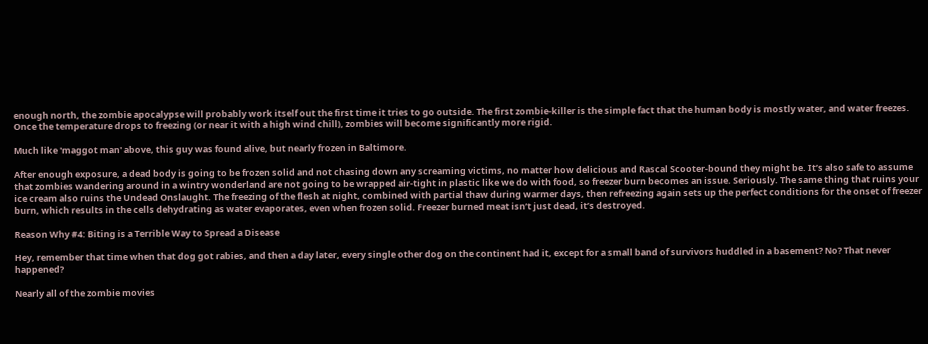enough north, the zombie apocalypse will probably work itself out the first time it tries to go outside. The first zombie-killer is the simple fact that the human body is mostly water, and water freezes. Once the temperature drops to freezing (or near it with a high wind chill), zombies will become significantly more rigid.

Much like 'maggot man' above, this guy was found alive, but nearly frozen in Baltimore.

After enough exposure, a dead body is going to be frozen solid and not chasing down any screaming victims, no matter how delicious and Rascal Scooter-bound they might be. It’s also safe to assume that zombies wandering around in a wintry wonderland are not going to be wrapped air-tight in plastic like we do with food, so freezer burn becomes an issue. Seriously. The same thing that ruins your ice cream also ruins the Undead Onslaught. The freezing of the flesh at night, combined with partial thaw during warmer days, then refreezing again sets up the perfect conditions for the onset of freezer burn, which results in the cells dehydrating as water evaporates, even when frozen solid. Freezer burned meat isn’t just dead, it’s destroyed.

Reason Why #4: Biting is a Terrible Way to Spread a Disease

Hey, remember that time when that dog got rabies, and then a day later, every single other dog on the continent had it, except for a small band of survivors huddled in a basement? No? That never happened?

Nearly all of the zombie movies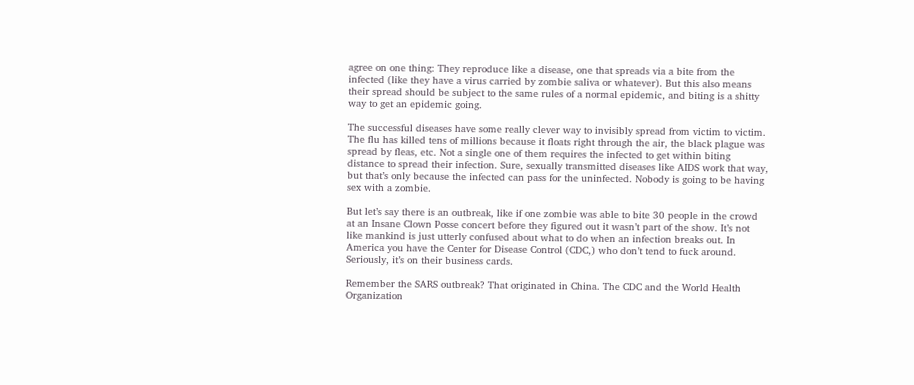agree on one thing: They reproduce like a disease, one that spreads via a bite from the infected (like they have a virus carried by zombie saliva or whatever). But this also means their spread should be subject to the same rules of a normal epidemic, and biting is a shitty way to get an epidemic going.

The successful diseases have some really clever way to invisibly spread from victim to victim. The flu has killed tens of millions because it floats right through the air, the black plague was spread by fleas, etc. Not a single one of them requires the infected to get within biting distance to spread their infection. Sure, sexually transmitted diseases like AIDS work that way, but that’s only because the infected can pass for the uninfected. Nobody is going to be having sex with a zombie.

But let’s say there is an outbreak, like if one zombie was able to bite 30 people in the crowd at an Insane Clown Posse concert before they figured out it wasn’t part of the show. It’s not like mankind is just utterly confused about what to do when an infection breaks out. In America you have the Center for Disease Control (CDC,) who don’t tend to fuck around. Seriously, it’s on their business cards.

Remember the SARS outbreak? That originated in China. The CDC and the World Health Organization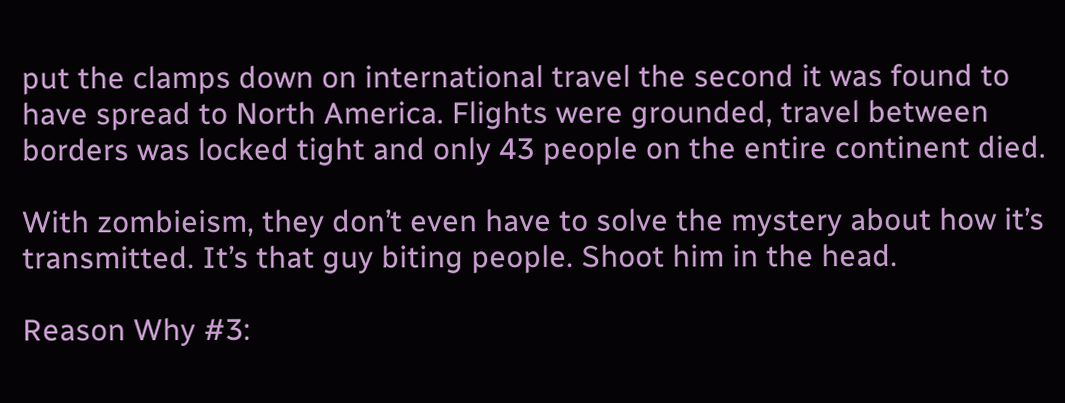put the clamps down on international travel the second it was found to have spread to North America. Flights were grounded, travel between borders was locked tight and only 43 people on the entire continent died.

With zombieism, they don’t even have to solve the mystery about how it’s transmitted. It’s that guy biting people. Shoot him in the head.

Reason Why #3: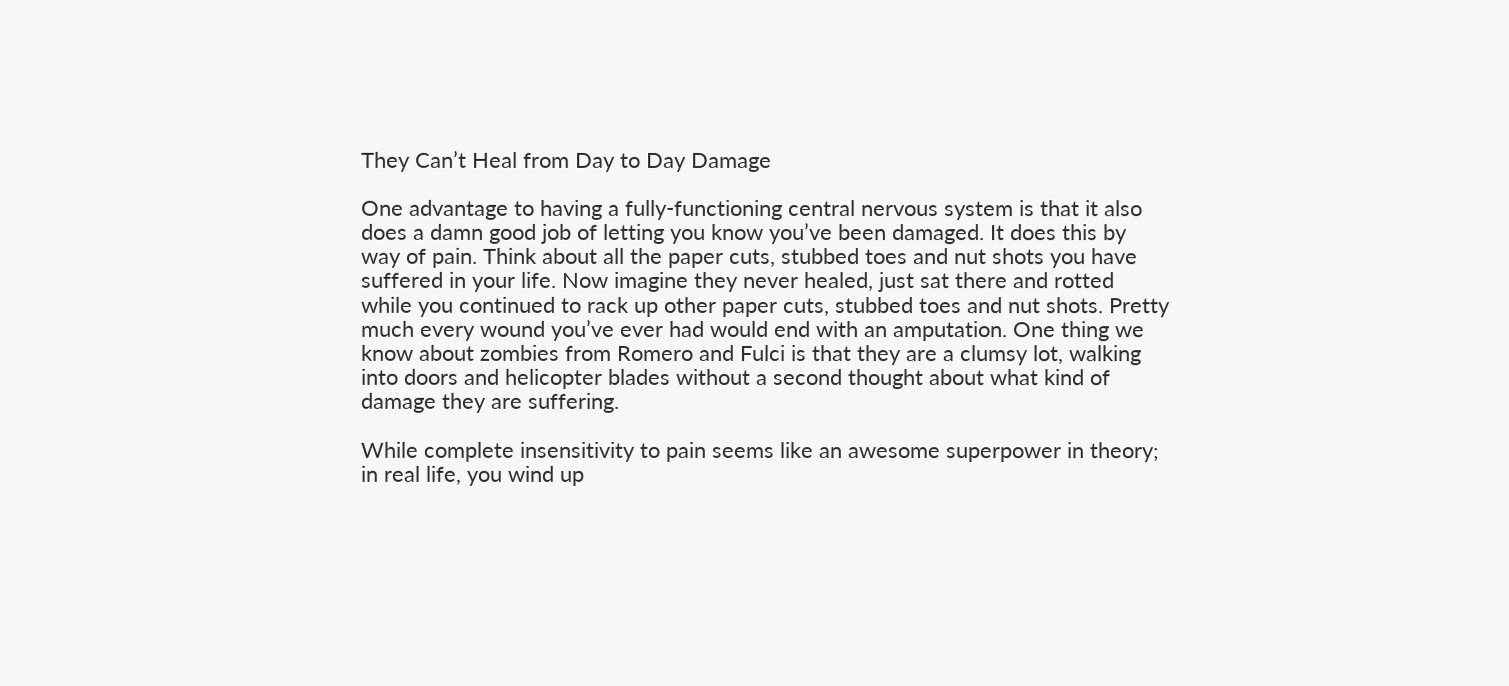They Can’t Heal from Day to Day Damage

One advantage to having a fully-functioning central nervous system is that it also does a damn good job of letting you know you’ve been damaged. It does this by way of pain. Think about all the paper cuts, stubbed toes and nut shots you have suffered in your life. Now imagine they never healed, just sat there and rotted while you continued to rack up other paper cuts, stubbed toes and nut shots. Pretty much every wound you’ve ever had would end with an amputation. One thing we know about zombies from Romero and Fulci is that they are a clumsy lot, walking into doors and helicopter blades without a second thought about what kind of damage they are suffering.

While complete insensitivity to pain seems like an awesome superpower in theory; in real life, you wind up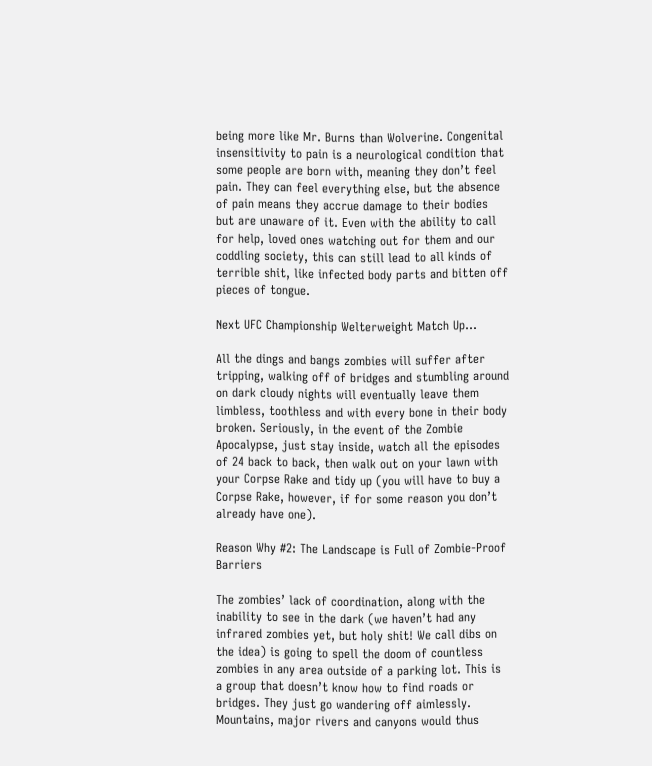being more like Mr. Burns than Wolverine. Congenital insensitivity to pain is a neurological condition that some people are born with, meaning they don’t feel pain. They can feel everything else, but the absence of pain means they accrue damage to their bodies but are unaware of it. Even with the ability to call for help, loved ones watching out for them and our coddling society, this can still lead to all kinds of terrible shit, like infected body parts and bitten off pieces of tongue.

Next UFC Championship Welterweight Match Up...

All the dings and bangs zombies will suffer after tripping, walking off of bridges and stumbling around on dark cloudy nights will eventually leave them limbless, toothless and with every bone in their body broken. Seriously, in the event of the Zombie Apocalypse, just stay inside, watch all the episodes of 24 back to back, then walk out on your lawn with your Corpse Rake and tidy up (you will have to buy a Corpse Rake, however, if for some reason you don’t already have one).

Reason Why #2: The Landscape is Full of Zombie-Proof Barriers

The zombies’ lack of coordination, along with the inability to see in the dark (we haven’t had any infrared zombies yet, but holy shit! We call dibs on the idea) is going to spell the doom of countless zombies in any area outside of a parking lot. This is a group that doesn’t know how to find roads or bridges. They just go wandering off aimlessly. Mountains, major rivers and canyons would thus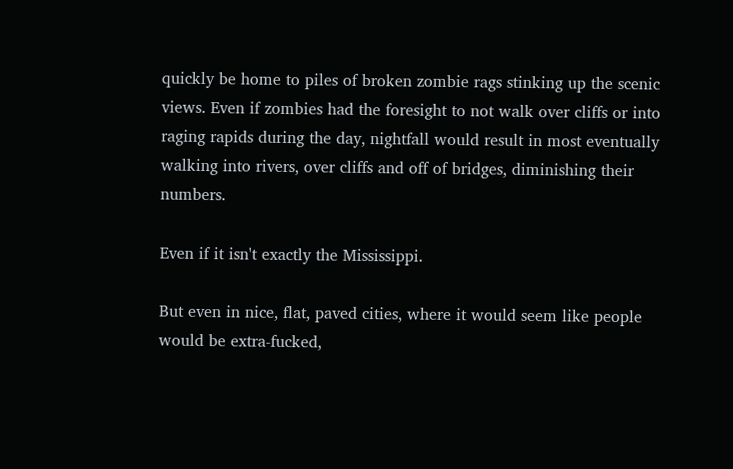quickly be home to piles of broken zombie rags stinking up the scenic views. Even if zombies had the foresight to not walk over cliffs or into raging rapids during the day, nightfall would result in most eventually walking into rivers, over cliffs and off of bridges, diminishing their numbers.

Even if it isn't exactly the Mississippi.

But even in nice, flat, paved cities, where it would seem like people would be extra-fucked,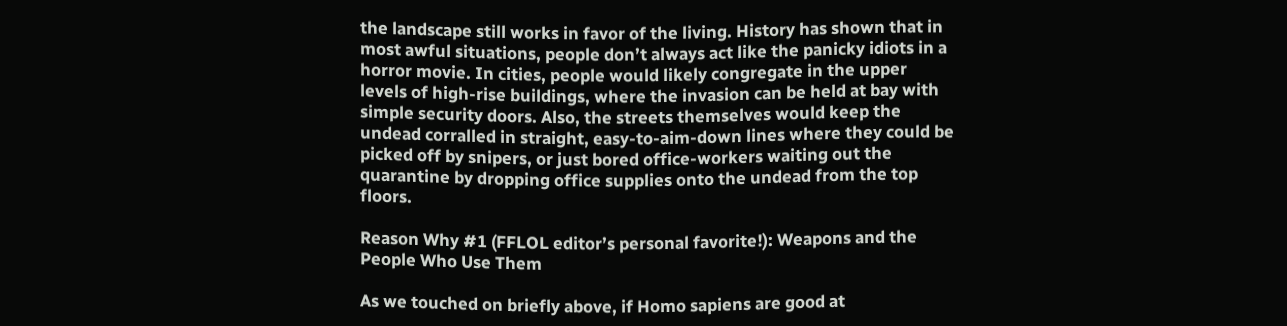the landscape still works in favor of the living. History has shown that in most awful situations, people don’t always act like the panicky idiots in a horror movie. In cities, people would likely congregate in the upper levels of high-rise buildings, where the invasion can be held at bay with simple security doors. Also, the streets themselves would keep the undead corralled in straight, easy-to-aim-down lines where they could be picked off by snipers, or just bored office-workers waiting out the quarantine by dropping office supplies onto the undead from the top floors.

Reason Why #1 (FFLOL editor’s personal favorite!): Weapons and the People Who Use Them

As we touched on briefly above, if Homo sapiens are good at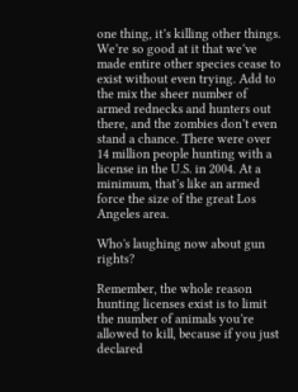one thing, it’s killing other things. We’re so good at it that we’ve made entire other species cease to exist without even trying. Add to the mix the sheer number of armed rednecks and hunters out there, and the zombies don’t even stand a chance. There were over 14 million people hunting with a license in the U.S. in 2004. At a minimum, that’s like an armed force the size of the great Los Angeles area.

Who's laughing now about gun rights?

Remember, the whole reason hunting licenses exist is to limit the number of animals you’re allowed to kill, because if you just declared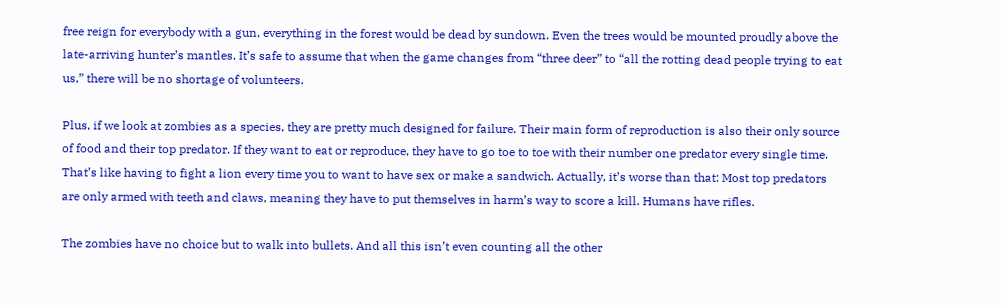free reign for everybody with a gun, everything in the forest would be dead by sundown. Even the trees would be mounted proudly above the late-arriving hunter’s mantles. It’s safe to assume that when the game changes from “three deer” to “all the rotting dead people trying to eat us,” there will be no shortage of volunteers.

Plus, if we look at zombies as a species, they are pretty much designed for failure. Their main form of reproduction is also their only source of food and their top predator. If they want to eat or reproduce, they have to go toe to toe with their number one predator every single time. That’s like having to fight a lion every time you to want to have sex or make a sandwich. Actually, it’s worse than that: Most top predators are only armed with teeth and claws, meaning they have to put themselves in harm’s way to score a kill. Humans have rifles.

The zombies have no choice but to walk into bullets. And all this isn’t even counting all the other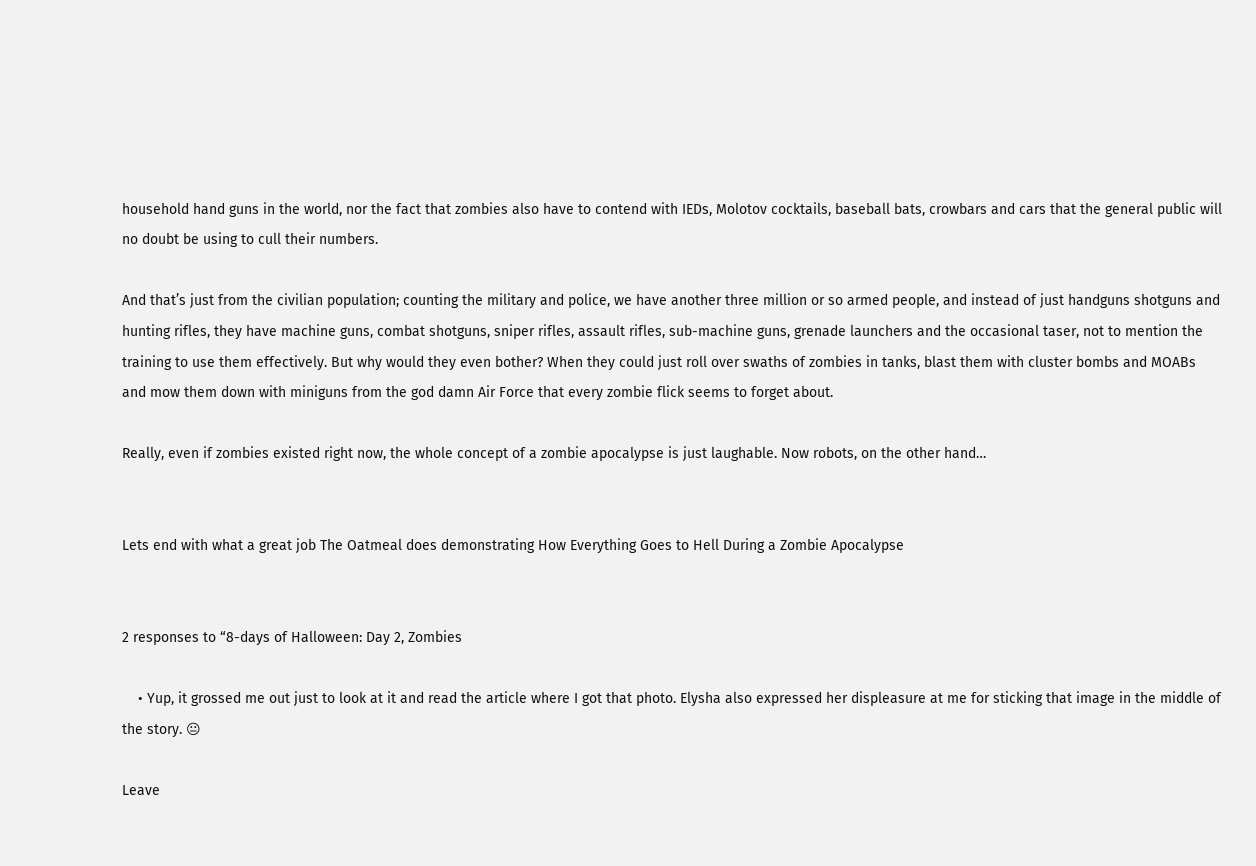household hand guns in the world, nor the fact that zombies also have to contend with IEDs, Molotov cocktails, baseball bats, crowbars and cars that the general public will no doubt be using to cull their numbers.

And that’s just from the civilian population; counting the military and police, we have another three million or so armed people, and instead of just handguns shotguns and hunting rifles, they have machine guns, combat shotguns, sniper rifles, assault rifles, sub-machine guns, grenade launchers and the occasional taser, not to mention the training to use them effectively. But why would they even bother? When they could just roll over swaths of zombies in tanks, blast them with cluster bombs and MOABs and mow them down with miniguns from the god damn Air Force that every zombie flick seems to forget about.

Really, even if zombies existed right now, the whole concept of a zombie apocalypse is just laughable. Now robots, on the other hand…


Lets end with what a great job The Oatmeal does demonstrating How Everything Goes to Hell During a Zombie Apocalypse


2 responses to “8-days of Halloween: Day 2, Zombies

    • Yup, it grossed me out just to look at it and read the article where I got that photo. Elysha also expressed her displeasure at me for sticking that image in the middle of the story. 😐

Leave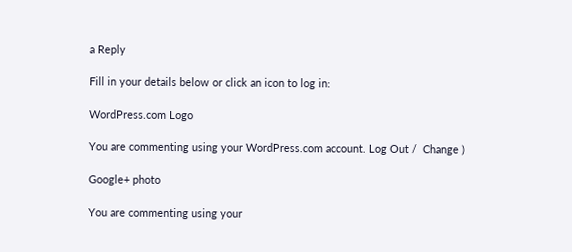a Reply

Fill in your details below or click an icon to log in:

WordPress.com Logo

You are commenting using your WordPress.com account. Log Out /  Change )

Google+ photo

You are commenting using your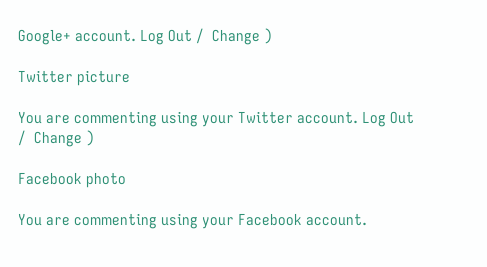Google+ account. Log Out /  Change )

Twitter picture

You are commenting using your Twitter account. Log Out /  Change )

Facebook photo

You are commenting using your Facebook account.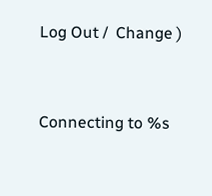Log Out /  Change )


Connecting to %s